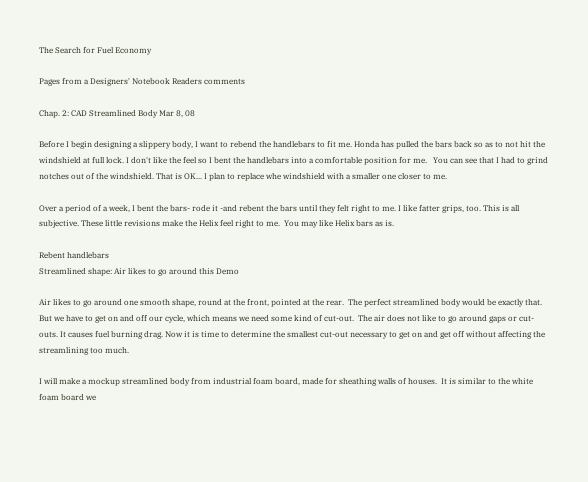The Search for Fuel Economy

Pages from a Designers' Notebook Readers comments

Chap. 2: CAD Streamlined Body Mar 8, 08

Before I begin designing a slippery body, I want to rebend the handlebars to fit me. Honda has pulled the bars back so as to not hit the windshield at full lock. I don't like the feel so I bent the handlebars into a comfortable position for me.   You can see that I had to grind notches out of the windshield. That is OK... I plan to replace whe windshield with a smaller one closer to me.

Over a period of a week, I bent the bars- rode it -and rebent the bars until they felt right to me. I like fatter grips, too. This is all subjective. These little revisions make the Helix feel right to me.  You may like Helix bars as is.

Rebent handlebars
Streamlined shape: Air likes to go around this Demo

Air likes to go around one smooth shape, round at the front, pointed at the rear.  The perfect streamlined body would be exactly that.  But we have to get on and off our cycle, which means we need some kind of cut-out.  The air does not like to go around gaps or cut-outs. It causes fuel burning drag. Now it is time to determine the smallest cut-out necessary to get on and get off without affecting the streamlining too much.

I will make a mockup streamlined body from industrial foam board, made for sheathing walls of houses.  It is similar to the white foam board we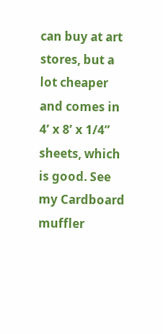can buy at art stores, but a lot cheaper and comes in 4’ x 8’ x 1/4” sheets, which is good. See my Cardboard muffler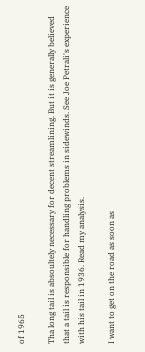of 1965

Tha long tail is absoultely necessary for decent streamlining. But it is generally believed that a tail is responsible for handling problems in sidewinds. See Joe Petrali's experience with his tail in 1936. Read my analysis.

I want to get on the road as soon as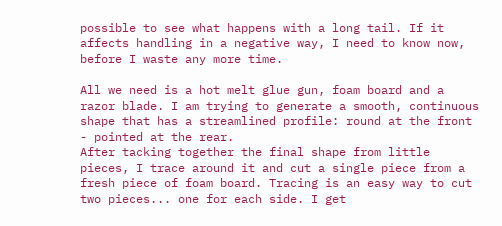possible to see what happens with a long tail. If it affects handling in a negative way, I need to know now, before I waste any more time.

All we need is a hot melt glue gun, foam board and a razor blade. I am trying to generate a smooth, continuous shape that has a streamlined profile: round at the front - pointed at the rear.
After tacking together the final shape from little pieces, I trace around it and cut a single piece from a fresh piece of foam board. Tracing is an easy way to cut two pieces... one for each side. I get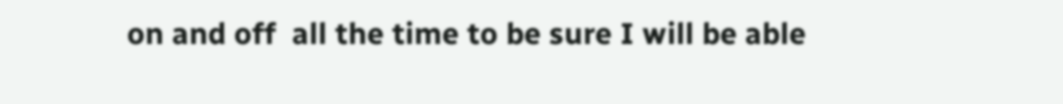on and off  all the time to be sure I will be able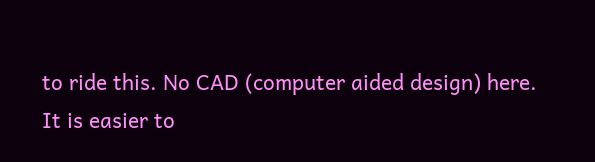to ride this. No CAD (computer aided design) here.
It is easier to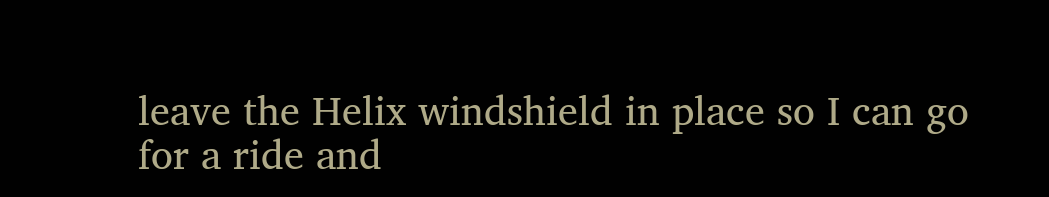leave the Helix windshield in place so I can go for a ride and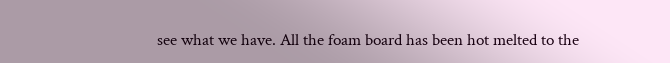see what we have. All the foam board has been hot melted to the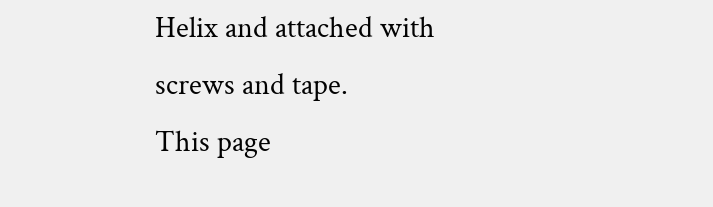Helix and attached with screws and tape.
This page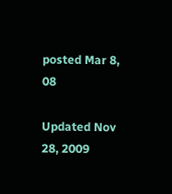posted Mar 8, 08

Updated Nov 28, 2009